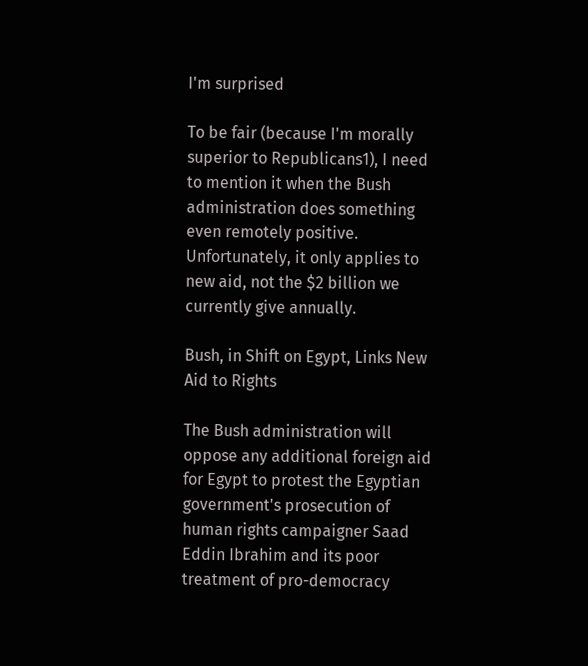I'm surprised

To be fair (because I'm morally superior to Republicans1), I need to mention it when the Bush administration does something even remotely positive. Unfortunately, it only applies to new aid, not the $2 billion we currently give annually.

Bush, in Shift on Egypt, Links New Aid to Rights

The Bush administration will oppose any additional foreign aid for Egypt to protest the Egyptian government's prosecution of human rights campaigner Saad Eddin Ibrahim and its poor treatment of pro-democracy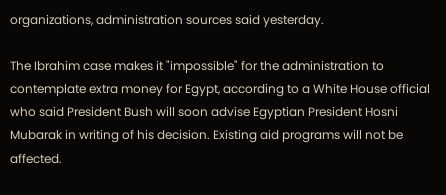organizations, administration sources said yesterday.

The Ibrahim case makes it "impossible" for the administration to contemplate extra money for Egypt, according to a White House official who said President Bush will soon advise Egyptian President Hosni Mubarak in writing of his decision. Existing aid programs will not be affected.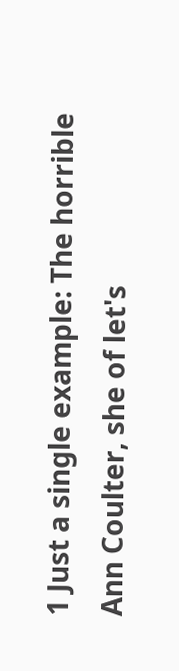1 Just a single example: The horrible Ann Coulter, she of let's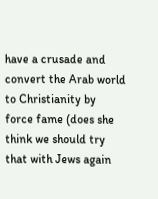have a crusade and convert the Arab world to Christianity by force fame (does she think we should try that with Jews again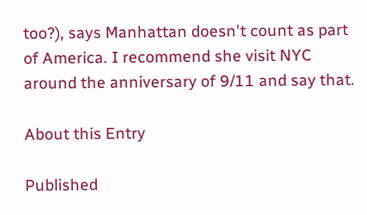too?), says Manhattan doesn't count as part of America. I recommend she visit NYC around the anniversary of 9/11 and say that.

About this Entry

Published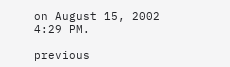on August 15, 2002 4:29 PM.

previous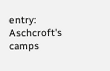entry: Aschcroft's camps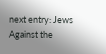next entry: Jews Against the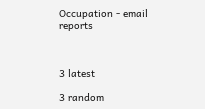Occupation - email reports



3 latest

3 random